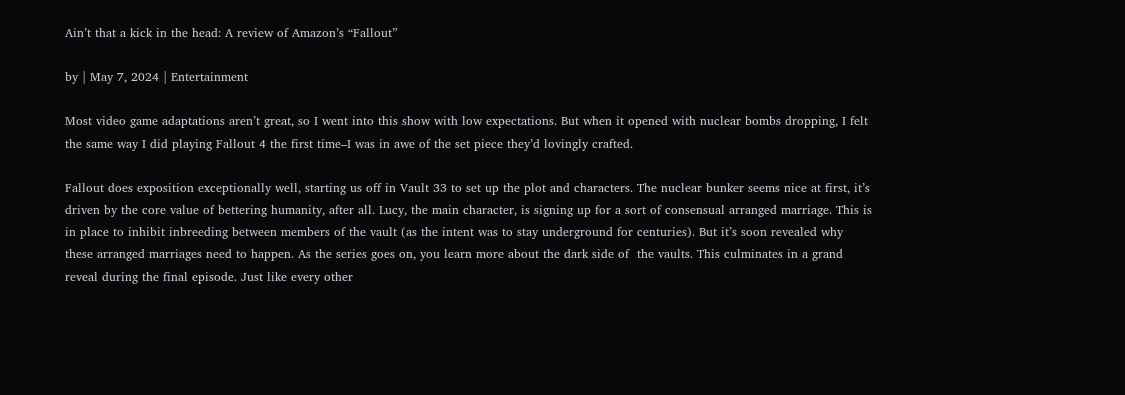Ain’t that a kick in the head: A review of Amazon’s “Fallout”

by | May 7, 2024 | Entertainment

Most video game adaptations aren’t great, so I went into this show with low expectations. But when it opened with nuclear bombs dropping, I felt the same way I did playing Fallout 4 the first time–I was in awe of the set piece they’d lovingly crafted.

Fallout does exposition exceptionally well, starting us off in Vault 33 to set up the plot and characters. The nuclear bunker seems nice at first, it’s driven by the core value of bettering humanity, after all. Lucy, the main character, is signing up for a sort of consensual arranged marriage. This is in place to inhibit inbreeding between members of the vault (as the intent was to stay underground for centuries). But it’s soon revealed why these arranged marriages need to happen. As the series goes on, you learn more about the dark side of  the vaults. This culminates in a grand reveal during the final episode. Just like every other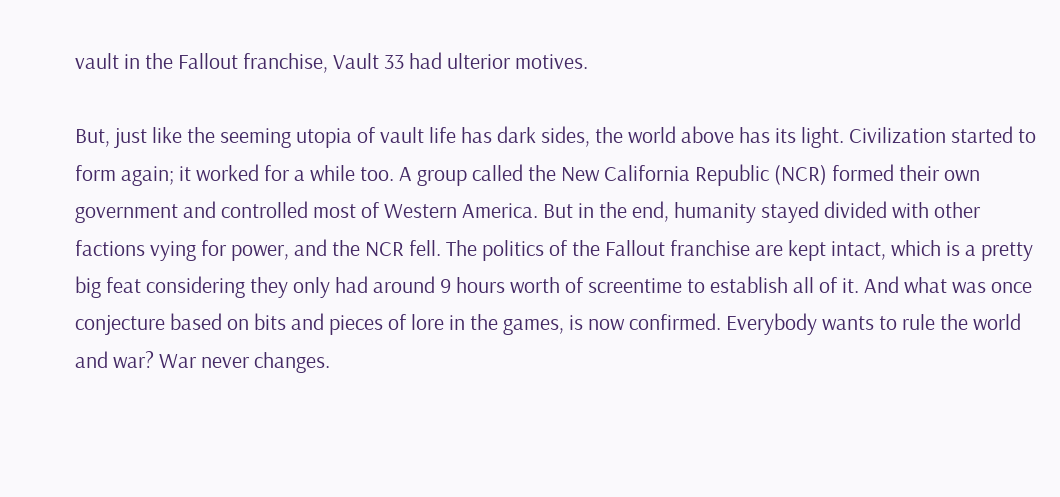vault in the Fallout franchise, Vault 33 had ulterior motives.

But, just like the seeming utopia of vault life has dark sides, the world above has its light. Civilization started to form again; it worked for a while too. A group called the New California Republic (NCR) formed their own government and controlled most of Western America. But in the end, humanity stayed divided with other factions vying for power, and the NCR fell. The politics of the Fallout franchise are kept intact, which is a pretty big feat considering they only had around 9 hours worth of screentime to establish all of it. And what was once conjecture based on bits and pieces of lore in the games, is now confirmed. Everybody wants to rule the world and war? War never changes.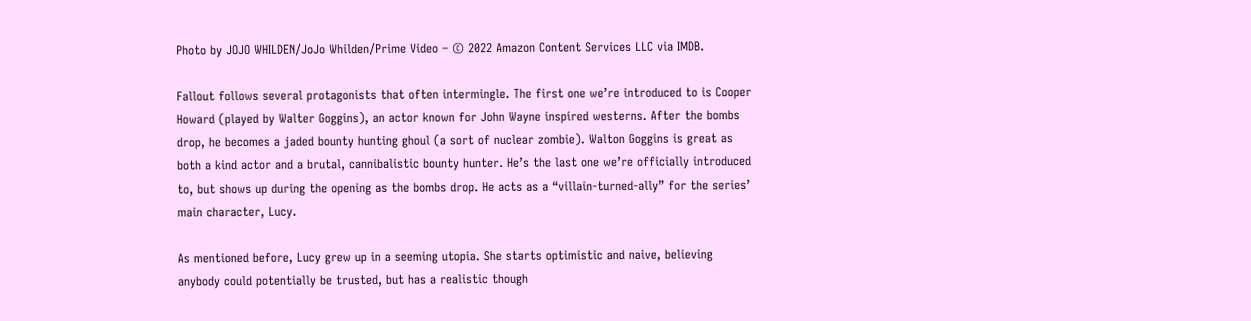Photo by JOJO WHILDEN/JoJo Whilden/Prime Video – © 2022 Amazon Content Services LLC via IMDB.

Fallout follows several protagonists that often intermingle. The first one we’re introduced to is Cooper Howard (played by Walter Goggins), an actor known for John Wayne inspired westerns. After the bombs drop, he becomes a jaded bounty hunting ghoul (a sort of nuclear zombie). Walton Goggins is great as both a kind actor and a brutal, cannibalistic bounty hunter. He’s the last one we’re officially introduced to, but shows up during the opening as the bombs drop. He acts as a “villain-turned-ally” for the series’ main character, Lucy.

As mentioned before, Lucy grew up in a seeming utopia. She starts optimistic and naive, believing anybody could potentially be trusted, but has a realistic though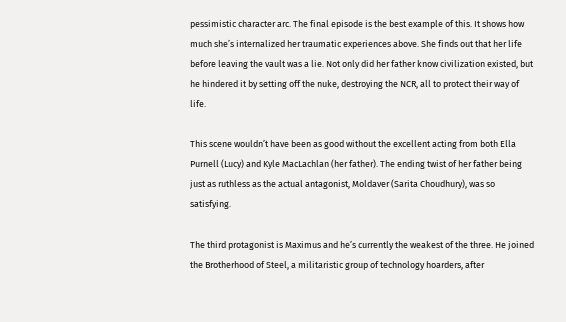pessimistic character arc. The final episode is the best example of this. It shows how much she’s internalized her traumatic experiences above. She finds out that her life before leaving the vault was a lie. Not only did her father know civilization existed, but he hindered it by setting off the nuke, destroying the NCR, all to protect their way of life.

This scene wouldn’t have been as good without the excellent acting from both Ella Purnell (Lucy) and Kyle MacLachlan (her father). The ending twist of her father being just as ruthless as the actual antagonist, Moldaver (Sarita Choudhury), was so satisfying.

The third protagonist is Maximus and he’s currently the weakest of the three. He joined the Brotherhood of Steel, a militaristic group of technology hoarders, after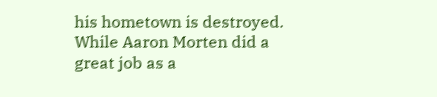his hometown is destroyed. While Aaron Morten did a great job as a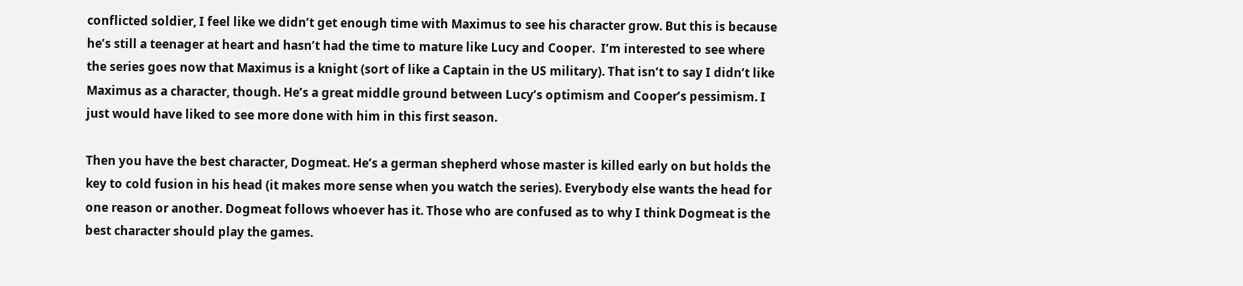conflicted soldier, I feel like we didn’t get enough time with Maximus to see his character grow. But this is because he’s still a teenager at heart and hasn’t had the time to mature like Lucy and Cooper.  I’m interested to see where the series goes now that Maximus is a knight (sort of like a Captain in the US military). That isn’t to say I didn’t like Maximus as a character, though. He’s a great middle ground between Lucy’s optimism and Cooper’s pessimism. I just would have liked to see more done with him in this first season.

Then you have the best character, Dogmeat. He’s a german shepherd whose master is killed early on but holds the key to cold fusion in his head (it makes more sense when you watch the series). Everybody else wants the head for one reason or another. Dogmeat follows whoever has it. Those who are confused as to why I think Dogmeat is the best character should play the games.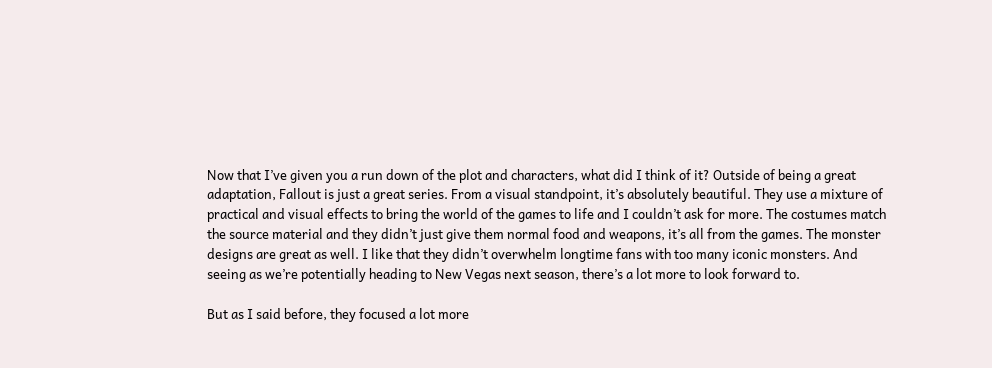Now that I’ve given you a run down of the plot and characters, what did I think of it? Outside of being a great adaptation, Fallout is just a great series. From a visual standpoint, it’s absolutely beautiful. They use a mixture of practical and visual effects to bring the world of the games to life and I couldn’t ask for more. The costumes match the source material and they didn’t just give them normal food and weapons, it’s all from the games. The monster designs are great as well. I like that they didn’t overwhelm longtime fans with too many iconic monsters. And seeing as we’re potentially heading to New Vegas next season, there’s a lot more to look forward to.

But as I said before, they focused a lot more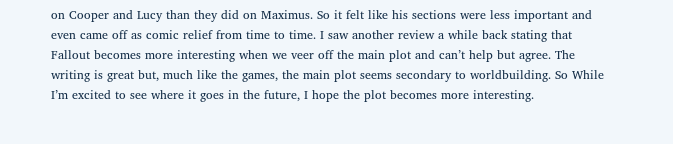on Cooper and Lucy than they did on Maximus. So it felt like his sections were less important and even came off as comic relief from time to time. I saw another review a while back stating that Fallout becomes more interesting when we veer off the main plot and can’t help but agree. The writing is great but, much like the games, the main plot seems secondary to worldbuilding. So While I’m excited to see where it goes in the future, I hope the plot becomes more interesting.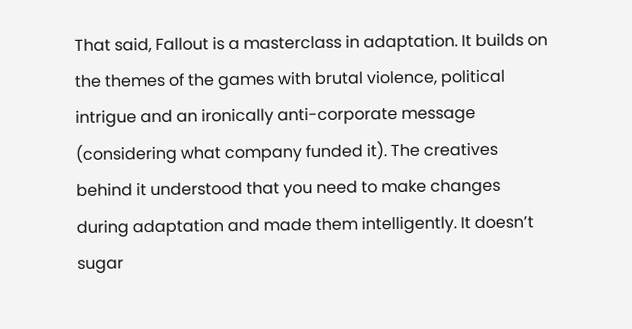That said, Fallout is a masterclass in adaptation. It builds on the themes of the games with brutal violence, political intrigue and an ironically anti-corporate message (considering what company funded it). The creatives behind it understood that you need to make changes during adaptation and made them intelligently. It doesn’t sugar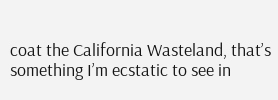coat the California Wasteland, that’s something I’m ecstatic to see in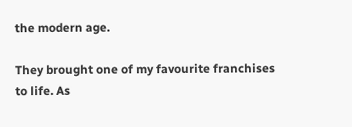the modern age.

They brought one of my favourite franchises to life. As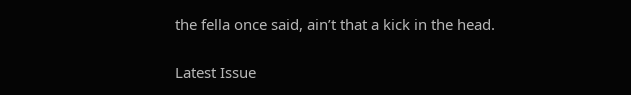the fella once said, ain’t that a kick in the head.

Latest Issue